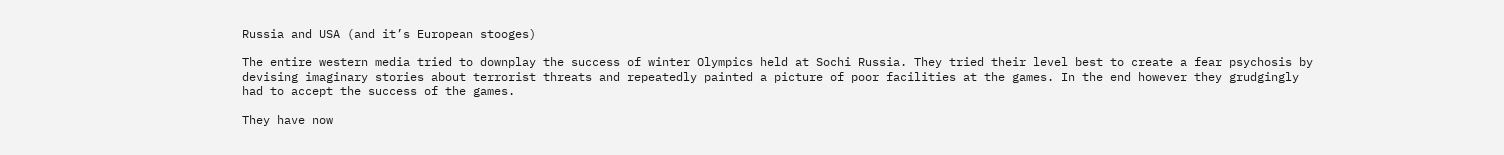Russia and USA (and it’s European stooges)

The entire western media tried to downplay the success of winter Olympics held at Sochi Russia. They tried their level best to create a fear psychosis by devising imaginary stories about terrorist threats and repeatedly painted a picture of poor facilities at the games. In the end however they grudgingly had to accept the success of the games.

They have now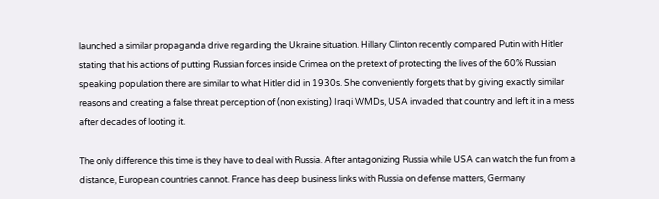launched a similar propaganda drive regarding the Ukraine situation. Hillary Clinton recently compared Putin with Hitler stating that his actions of putting Russian forces inside Crimea on the pretext of protecting the lives of the 60% Russian speaking population there are similar to what Hitler did in 1930s. She conveniently forgets that by giving exactly similar reasons and creating a false threat perception of (non existing) Iraqi WMDs, USA invaded that country and left it in a mess after decades of looting it.

The only difference this time is they have to deal with Russia. After antagonizing Russia while USA can watch the fun from a distance, European countries cannot. France has deep business links with Russia on defense matters, Germany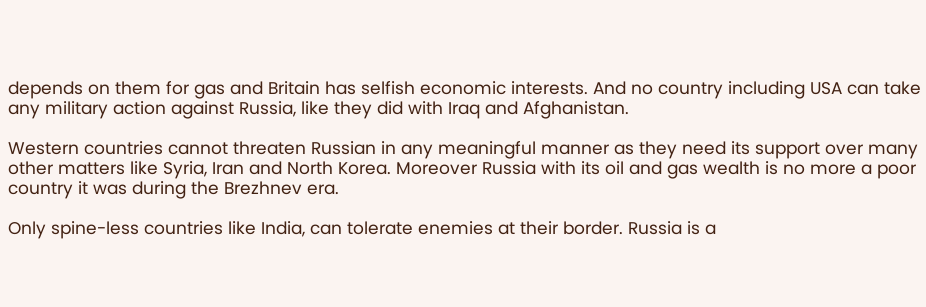depends on them for gas and Britain has selfish economic interests. And no country including USA can take any military action against Russia, like they did with Iraq and Afghanistan.

Western countries cannot threaten Russian in any meaningful manner as they need its support over many other matters like Syria, Iran and North Korea. Moreover Russia with its oil and gas wealth is no more a poor country it was during the Brezhnev era.

Only spine-less countries like India, can tolerate enemies at their border. Russia is a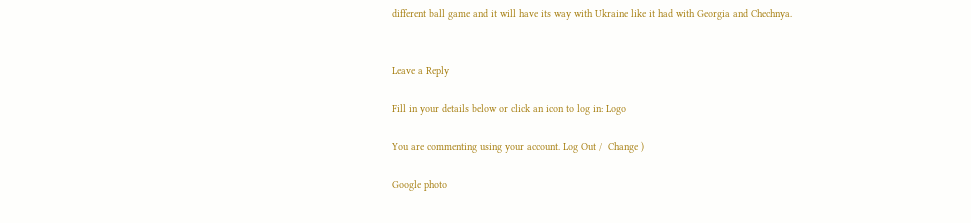different ball game and it will have its way with Ukraine like it had with Georgia and Chechnya.


Leave a Reply

Fill in your details below or click an icon to log in: Logo

You are commenting using your account. Log Out /  Change )

Google photo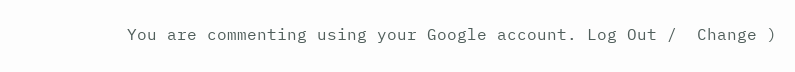You are commenting using your Google account. Log Out /  Change )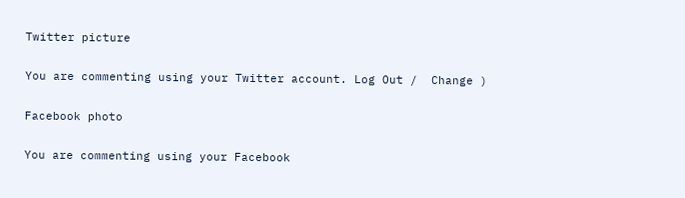Twitter picture

You are commenting using your Twitter account. Log Out /  Change )

Facebook photo

You are commenting using your Facebook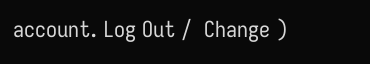account. Log Out /  Change )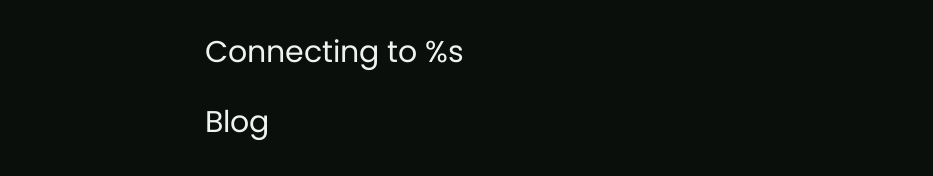Connecting to %s

Blog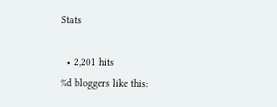Stats

  • 2,201 hits
%d bloggers like this: